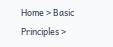Home > Basic Principles >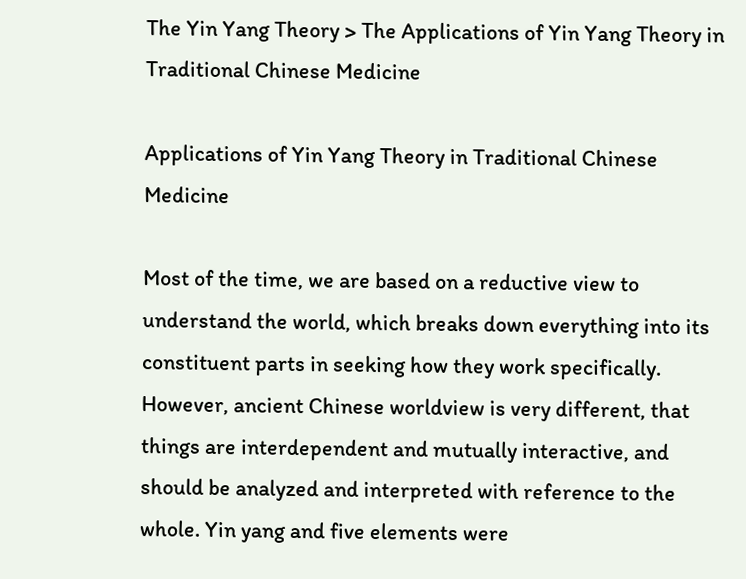The Yin Yang Theory > The Applications of Yin Yang Theory in Traditional Chinese Medicine

Applications of Yin Yang Theory in Traditional Chinese Medicine

Most of the time, we are based on a reductive view to understand the world, which breaks down everything into its constituent parts in seeking how they work specifically. However, ancient Chinese worldview is very different, that things are interdependent and mutually interactive, and should be analyzed and interpreted with reference to the whole. Yin yang and five elements were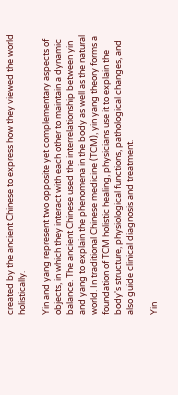created by the ancient Chinese to express how they viewed the world holistically.

Yin and yang represent two opposite yet complementary aspects of objects, in which they interact with each other to maintain a dynamic balance. The ancient Chinese used the interrelationship between yin and yang to explain the phenomena in the body as well as the natural world. In traditional Chinese medicine (TCM), yin yang theory forms a foundation of TCM holistic healing, physicians use it to explain the body's structure, physiological functions, pathological changes, and also guide clinical diagnosis and treatment.

Yin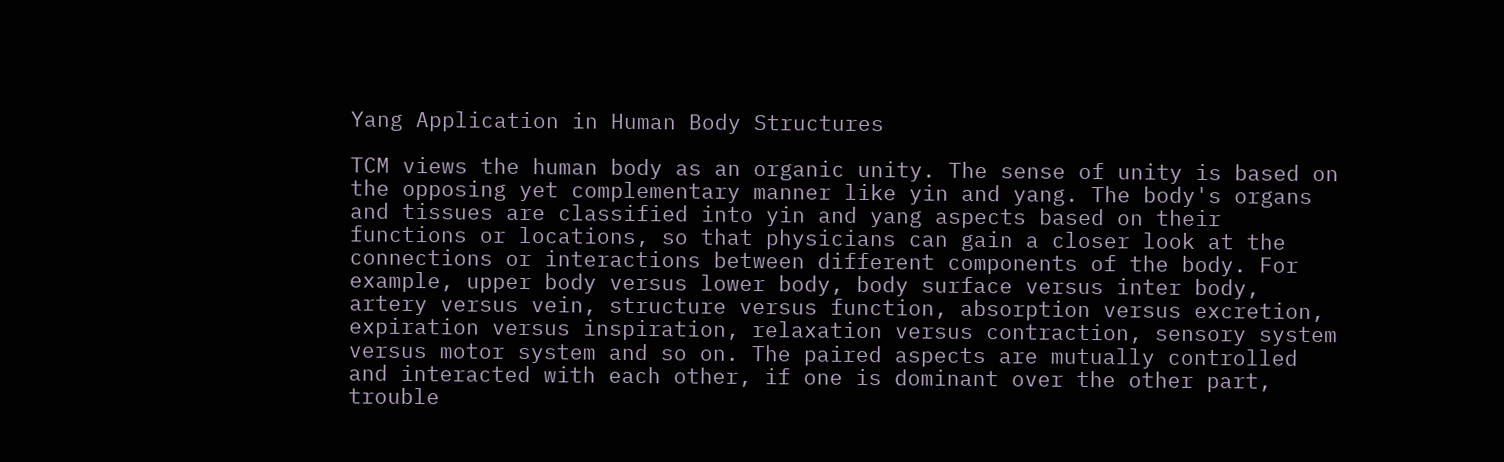Yang Application in Human Body Structures

TCM views the human body as an organic unity. The sense of unity is based on the opposing yet complementary manner like yin and yang. The body's organs and tissues are classified into yin and yang aspects based on their functions or locations, so that physicians can gain a closer look at the connections or interactions between different components of the body. For example, upper body versus lower body, body surface versus inter body, artery versus vein, structure versus function, absorption versus excretion, expiration versus inspiration, relaxation versus contraction, sensory system versus motor system and so on. The paired aspects are mutually controlled and interacted with each other, if one is dominant over the other part, trouble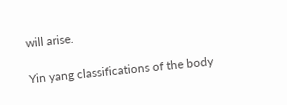will arise.

Yin yang classifications of the body